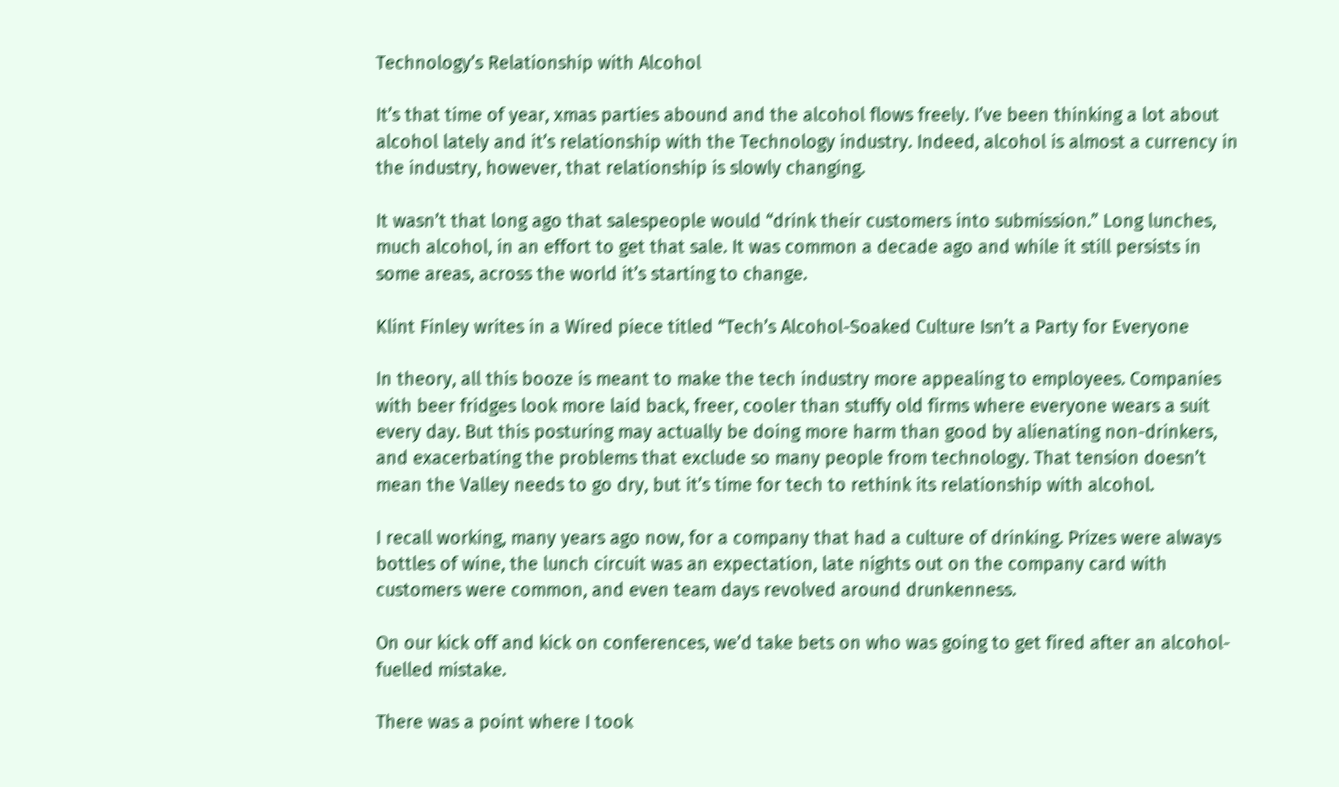Technology’s Relationship with Alcohol

It’s that time of year, xmas parties abound and the alcohol flows freely. I’ve been thinking a lot about alcohol lately and it’s relationship with the Technology industry. Indeed, alcohol is almost a currency in the industry, however, that relationship is slowly changing.

It wasn’t that long ago that salespeople would “drink their customers into submission.” Long lunches, much alcohol, in an effort to get that sale. It was common a decade ago and while it still persists in some areas, across the world it’s starting to change.

Klint Finley writes in a Wired piece titled “Tech’s Alcohol-Soaked Culture Isn’t a Party for Everyone

In theory, all this booze is meant to make the tech industry more appealing to employees. Companies with beer fridges look more laid back, freer, cooler than stuffy old firms where everyone wears a suit every day. But this posturing may actually be doing more harm than good by alienating non-drinkers, and exacerbating the problems that exclude so many people from technology. That tension doesn’t mean the Valley needs to go dry, but it’s time for tech to rethink its relationship with alcohol.

I recall working, many years ago now, for a company that had a culture of drinking. Prizes were always bottles of wine, the lunch circuit was an expectation, late nights out on the company card with customers were common, and even team days revolved around drunkenness.

On our kick off and kick on conferences, we’d take bets on who was going to get fired after an alcohol-fuelled mistake.

There was a point where I took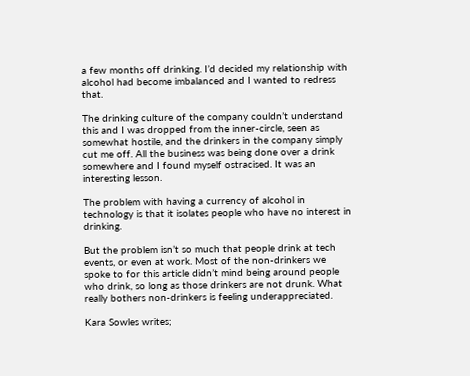a few months off drinking. I’d decided my relationship with alcohol had become imbalanced and I wanted to redress that.

The drinking culture of the company couldn’t understand this and I was dropped from the inner-circle, seen as somewhat hostile, and the drinkers in the company simply cut me off. All the business was being done over a drink somewhere and I found myself ostracised. It was an interesting lesson.

The problem with having a currency of alcohol in technology is that it isolates people who have no interest in drinking.

But the problem isn’t so much that people drink at tech events, or even at work. Most of the non-drinkers we spoke to for this article didn’t mind being around people who drink, so long as those drinkers are not drunk. What really bothers non-drinkers is feeling underappreciated.

Kara Sowles writes;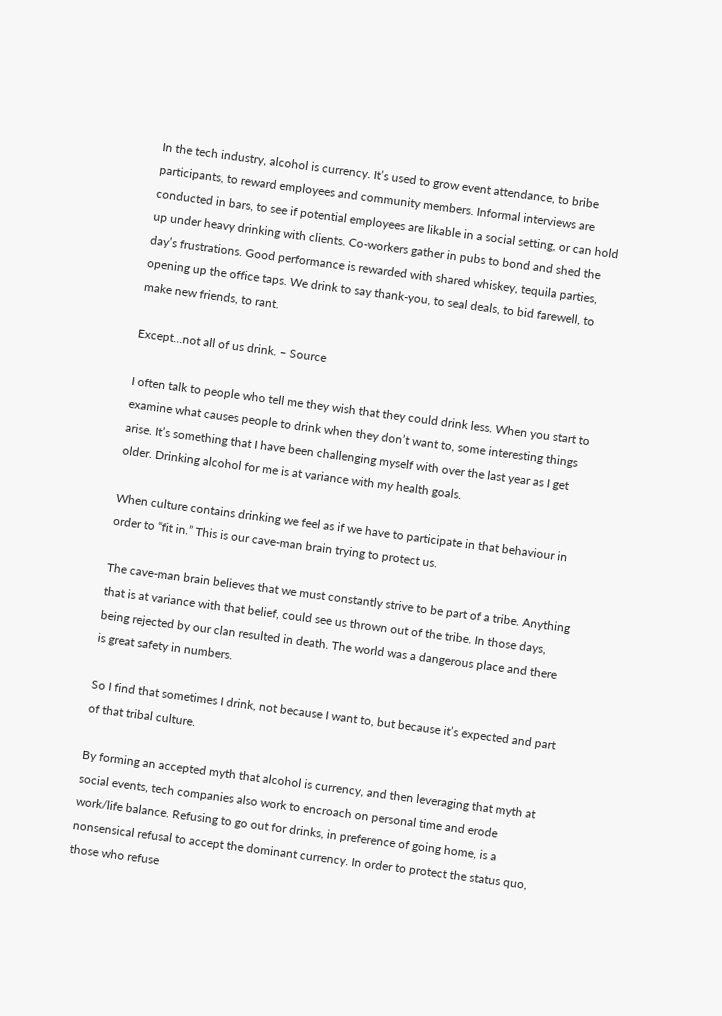In the tech industry, alcohol is currency. It’s used to grow event attendance, to bribe participants, to reward employees and community members. Informal interviews are conducted in bars, to see if potential employees are likable in a social setting, or can hold up under heavy drinking with clients. Co-workers gather in pubs to bond and shed the day’s frustrations. Good performance is rewarded with shared whiskey, tequila parties, opening up the office taps. We drink to say thank-you, to seal deals, to bid farewell, to make new friends, to rant.

Except…not all of us drink. – Source

I often talk to people who tell me they wish that they could drink less. When you start to examine what causes people to drink when they don’t want to, some interesting things arise. It’s something that I have been challenging myself with over the last year as I get older. Drinking alcohol for me is at variance with my health goals.

When culture contains drinking we feel as if we have to participate in that behaviour in order to “fit in.” This is our cave-man brain trying to protect us.

The cave-man brain believes that we must constantly strive to be part of a tribe. Anything that is at variance with that belief, could see us thrown out of the tribe. In those days, being rejected by our clan resulted in death. The world was a dangerous place and there is great safety in numbers.

So I find that sometimes I drink, not because I want to, but because it’s expected and part of that tribal culture.

By forming an accepted myth that alcohol is currency, and then leveraging that myth at social events, tech companies also work to encroach on personal time and erode work/life balance. Refusing to go out for drinks, in preference of going home, is a nonsensical refusal to accept the dominant currency. In order to protect the status quo, those who refuse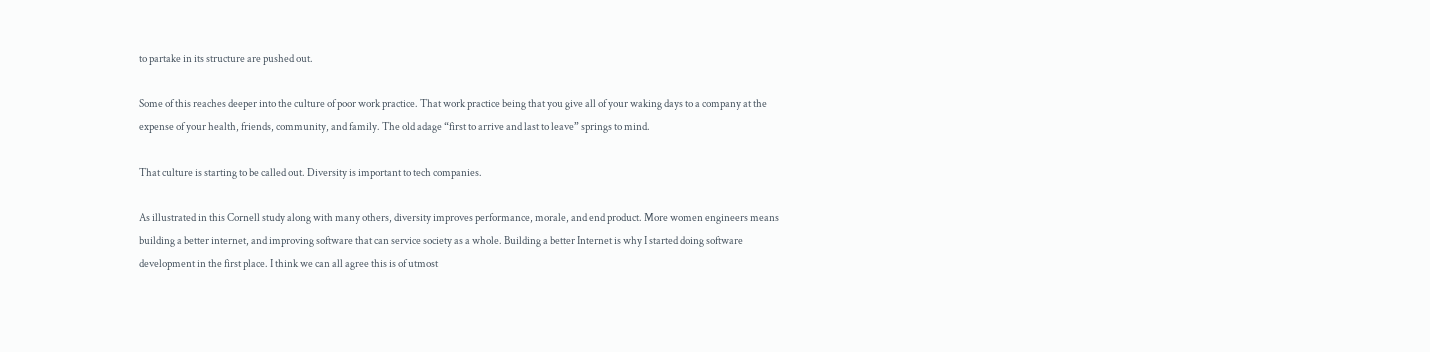to partake in its structure are pushed out.

Some of this reaches deeper into the culture of poor work practice. That work practice being that you give all of your waking days to a company at the expense of your health, friends, community, and family. The old adage “first to arrive and last to leave” springs to mind.

That culture is starting to be called out. Diversity is important to tech companies.

As illustrated in this Cornell study along with many others, diversity improves performance, morale, and end product. More women engineers means building a better internet, and improving software that can service society as a whole. Building a better Internet is why I started doing software development in the first place. I think we can all agree this is of utmost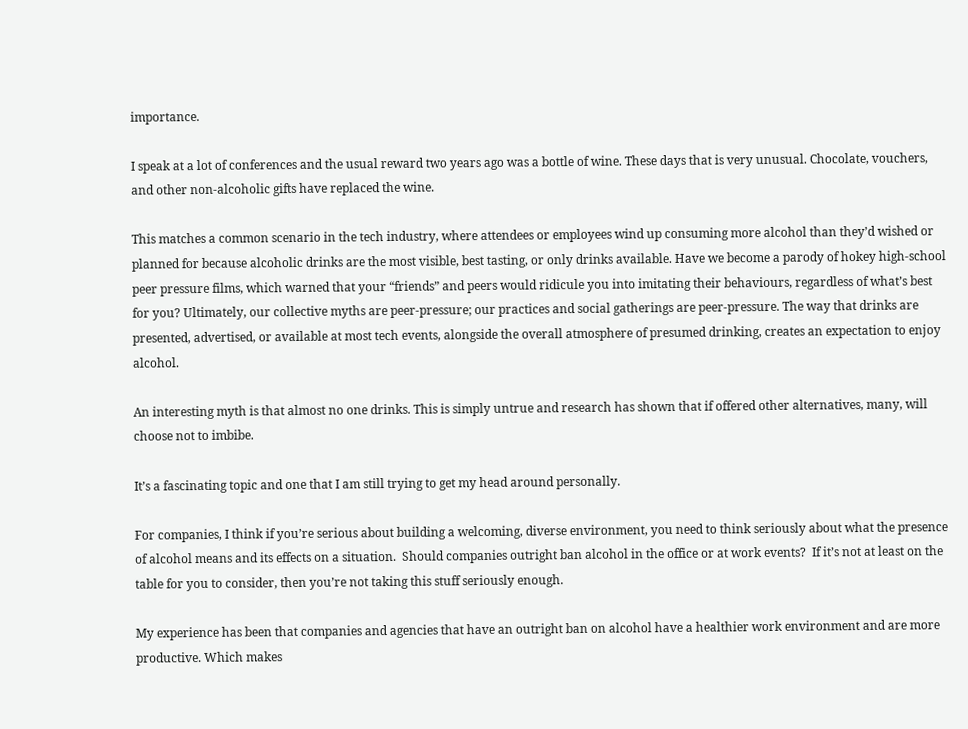importance.

I speak at a lot of conferences and the usual reward two years ago was a bottle of wine. These days that is very unusual. Chocolate, vouchers, and other non-alcoholic gifts have replaced the wine.

This matches a common scenario in the tech industry, where attendees or employees wind up consuming more alcohol than they’d wished or planned for because alcoholic drinks are the most visible, best tasting, or only drinks available. Have we become a parody of hokey high-school peer pressure films, which warned that your “friends” and peers would ridicule you into imitating their behaviours, regardless of what’s best for you? Ultimately, our collective myths are peer-pressure; our practices and social gatherings are peer-pressure. The way that drinks are presented, advertised, or available at most tech events, alongside the overall atmosphere of presumed drinking, creates an expectation to enjoy alcohol.

An interesting myth is that almost no one drinks. This is simply untrue and research has shown that if offered other alternatives, many, will choose not to imbibe.

It’s a fascinating topic and one that I am still trying to get my head around personally.

For companies, I think if you’re serious about building a welcoming, diverse environment, you need to think seriously about what the presence of alcohol means and its effects on a situation.  Should companies outright ban alcohol in the office or at work events?  If it’s not at least on the table for you to consider, then you’re not taking this stuff seriously enough.

My experience has been that companies and agencies that have an outright ban on alcohol have a healthier work environment and are more productive. Which makes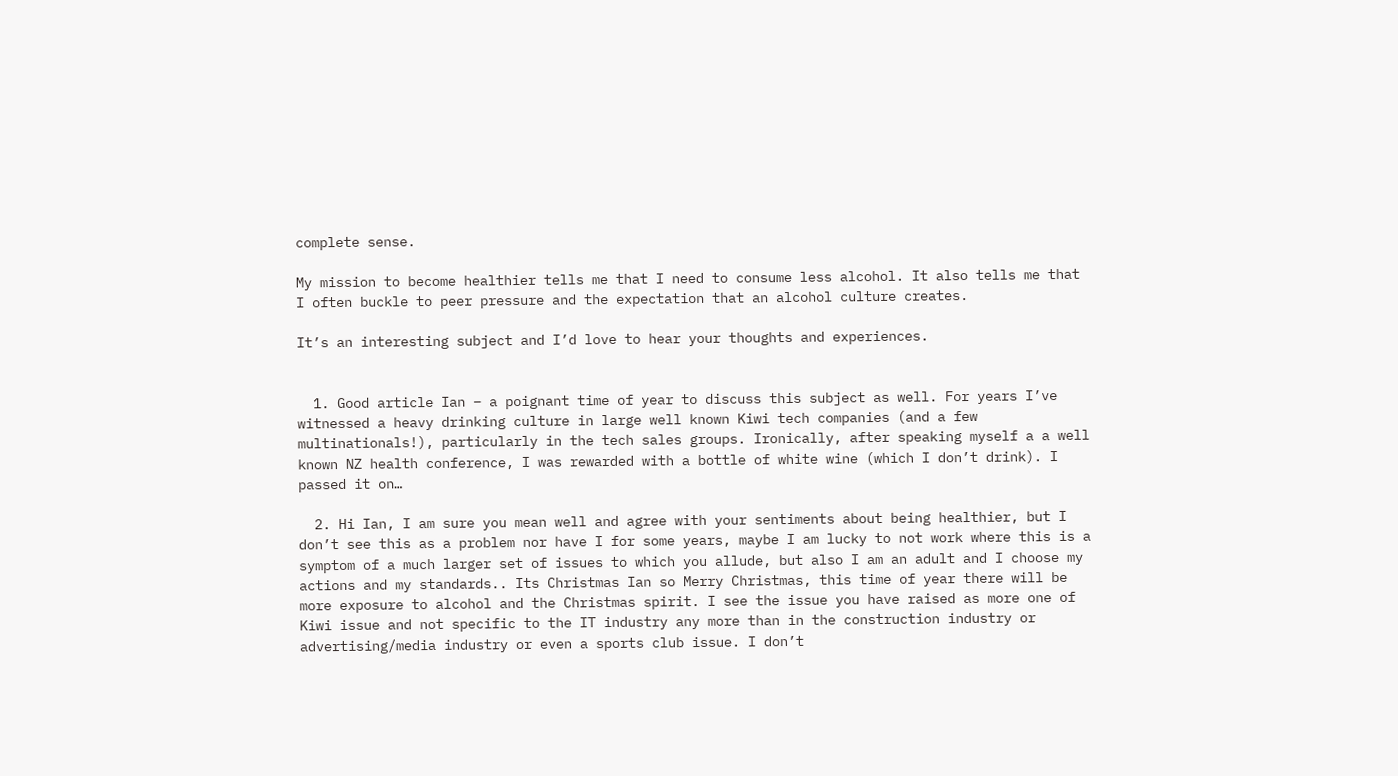complete sense.

My mission to become healthier tells me that I need to consume less alcohol. It also tells me that I often buckle to peer pressure and the expectation that an alcohol culture creates.

It’s an interesting subject and I’d love to hear your thoughts and experiences.


  1. Good article Ian – a poignant time of year to discuss this subject as well. For years I’ve witnessed a heavy drinking culture in large well known Kiwi tech companies (and a few multinationals!), particularly in the tech sales groups. Ironically, after speaking myself a a well known NZ health conference, I was rewarded with a bottle of white wine (which I don’t drink). I passed it on…

  2. Hi Ian, I am sure you mean well and agree with your sentiments about being healthier, but I don’t see this as a problem nor have I for some years, maybe I am lucky to not work where this is a symptom of a much larger set of issues to which you allude, but also I am an adult and I choose my actions and my standards.. Its Christmas Ian so Merry Christmas, this time of year there will be more exposure to alcohol and the Christmas spirit. I see the issue you have raised as more one of Kiwi issue and not specific to the IT industry any more than in the construction industry or advertising/media industry or even a sports club issue. I don’t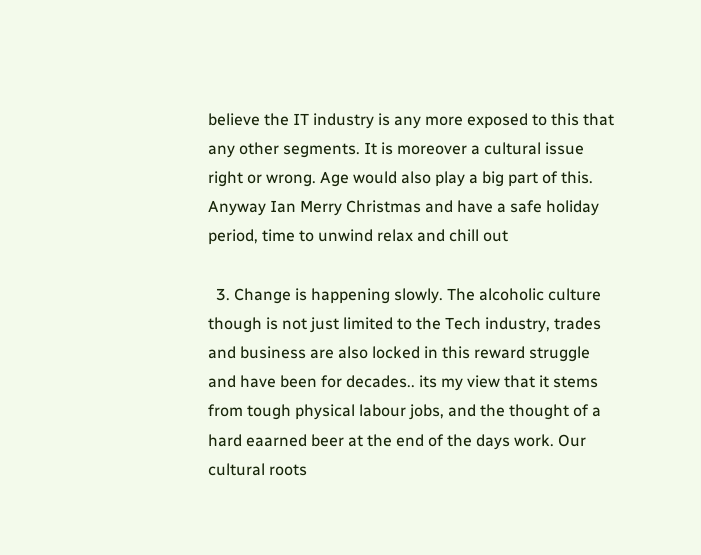believe the IT industry is any more exposed to this that any other segments. It is moreover a cultural issue right or wrong. Age would also play a big part of this. Anyway Ian Merry Christmas and have a safe holiday period, time to unwind relax and chill out

  3. Change is happening slowly. The alcoholic culture though is not just limited to the Tech industry, trades and business are also locked in this reward struggle and have been for decades.. its my view that it stems from tough physical labour jobs, and the thought of a hard eaarned beer at the end of the days work. Our cultural roots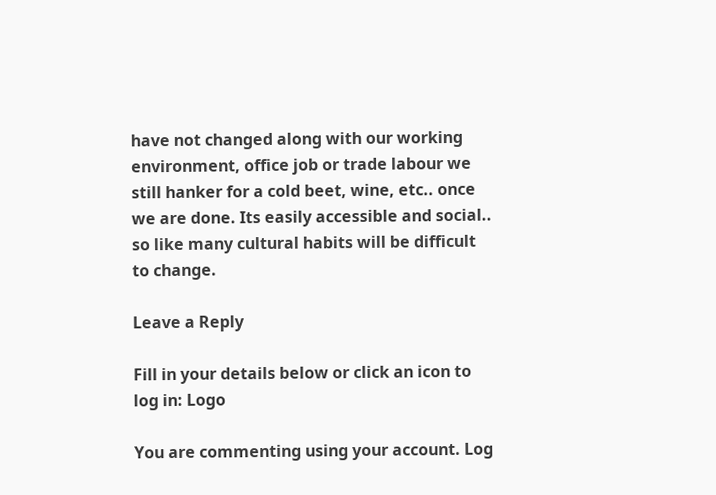have not changed along with our working environment, office job or trade labour we still hanker for a cold beet, wine, etc.. once we are done. Its easily accessible and social.. so like many cultural habits will be difficult to change.

Leave a Reply

Fill in your details below or click an icon to log in: Logo

You are commenting using your account. Log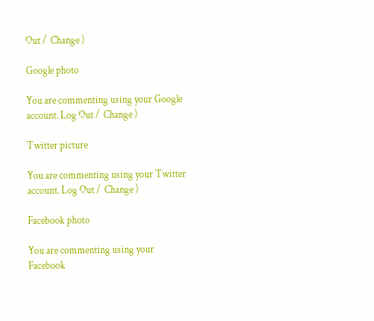Out /  Change )

Google photo

You are commenting using your Google account. Log Out /  Change )

Twitter picture

You are commenting using your Twitter account. Log Out /  Change )

Facebook photo

You are commenting using your Facebook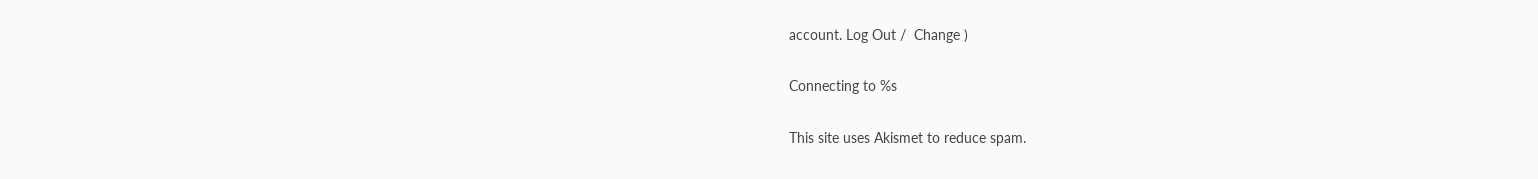account. Log Out /  Change )

Connecting to %s

This site uses Akismet to reduce spam.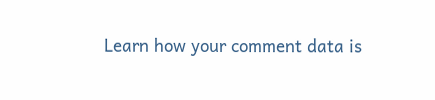Learn how your comment data is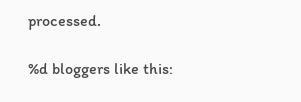processed.

%d bloggers like this: